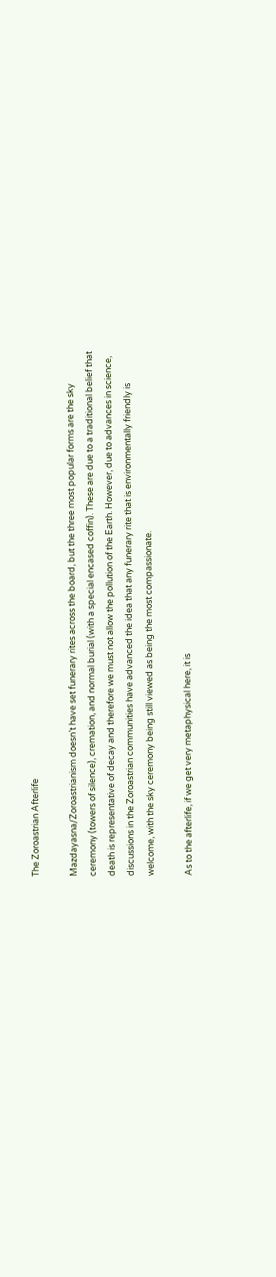The Zoroastrian Afterlife

Mazdayasna/Zoroastrianism doesn’t have set funerary rites across the board, but the three most popular forms are the sky ceremony (towers of silence), cremation, and normal burial (with a special encased coffin). These are due to a traditional belief that death is representative of decay and therefore we must not allow the pollution of the Earth. However, due to advances in science, discussions in the Zoroastrian communities have advanced the idea that any funerary rite that is environmentally friendly is welcome, with the sky ceremony being still viewed as being the most compassionate.

As to the afterlife, if we get very metaphysical here, it is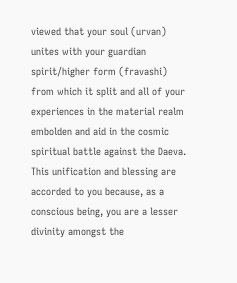viewed that your soul (urvan) unites with your guardian spirit/higher form (fravashi) from which it split and all of your experiences in the material realm embolden and aid in the cosmic spiritual battle against the Daeva. This unification and blessing are accorded to you because, as a conscious being, you are a lesser divinity amongst the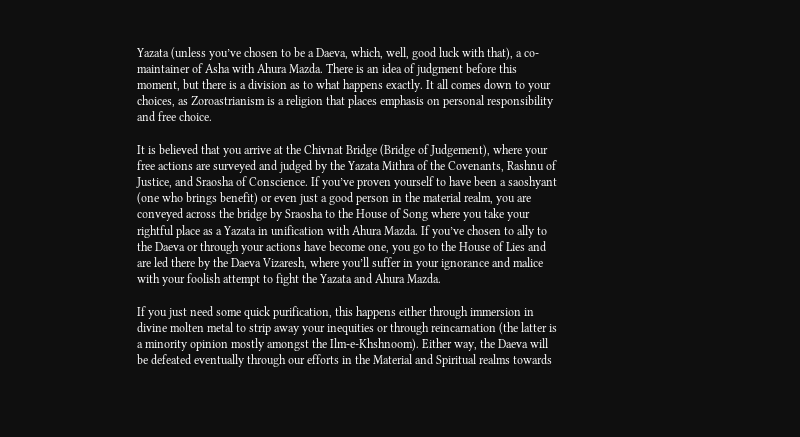Yazata (unless you’ve chosen to be a Daeva, which, well, good luck with that), a co-maintainer of Asha with Ahura Mazda. There is an idea of judgment before this moment, but there is a division as to what happens exactly. It all comes down to your choices, as Zoroastrianism is a religion that places emphasis on personal responsibility and free choice.

It is believed that you arrive at the Chivnat Bridge (Bridge of Judgement), where your free actions are surveyed and judged by the Yazata Mithra of the Covenants, Rashnu of Justice, and Sraosha of Conscience. If you’ve proven yourself to have been a saoshyant (one who brings benefit) or even just a good person in the material realm, you are conveyed across the bridge by Sraosha to the House of Song where you take your rightful place as a Yazata in unification with Ahura Mazda. If you’ve chosen to ally to the Daeva or through your actions have become one, you go to the House of Lies and are led there by the Daeva Vizaresh, where you’ll suffer in your ignorance and malice with your foolish attempt to fight the Yazata and Ahura Mazda.

If you just need some quick purification, this happens either through immersion in divine molten metal to strip away your inequities or through reincarnation (the latter is a minority opinion mostly amongst the Ilm-e-Khshnoom). Either way, the Daeva will be defeated eventually through our efforts in the Material and Spiritual realms towards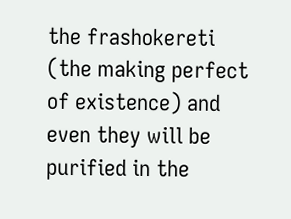the frashokereti (the making perfect of existence) and even they will be purified in the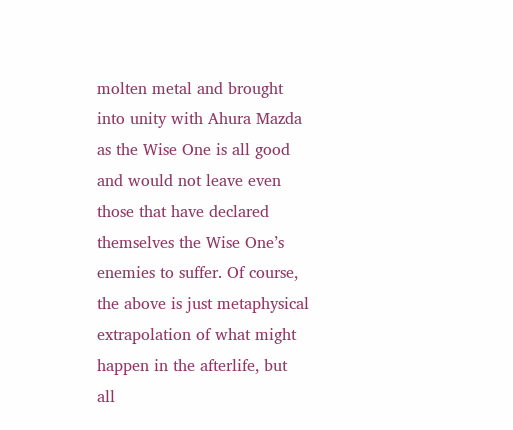molten metal and brought into unity with Ahura Mazda as the Wise One is all good and would not leave even those that have declared themselves the Wise One’s enemies to suffer. Of course, the above is just metaphysical extrapolation of what might happen in the afterlife, but all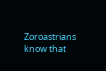Zoroastrians know that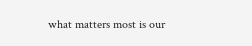what matters most is our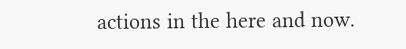actions in the here and now.